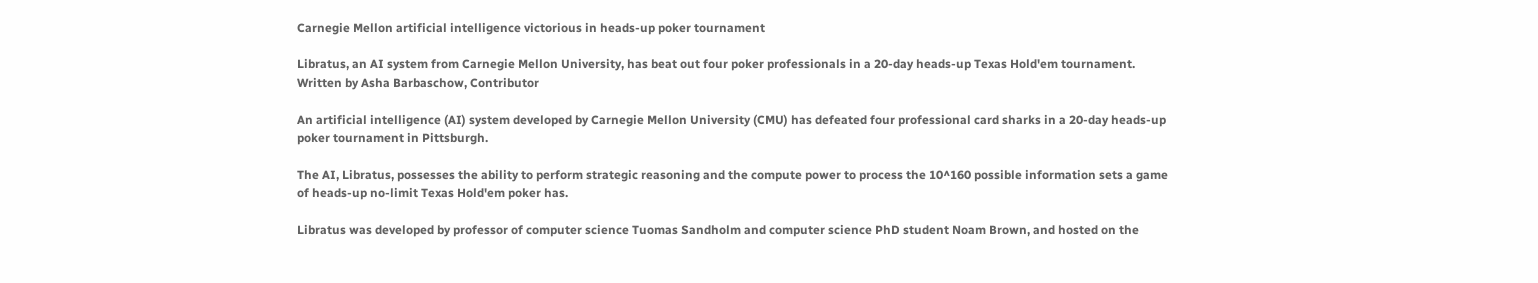Carnegie Mellon artificial intelligence victorious in heads-up poker tournament

Libratus, an AI system from Carnegie Mellon University, has beat out four poker professionals in a 20-day heads-up Texas Hold'em tournament.
Written by Asha Barbaschow, Contributor

An artificial intelligence (AI) system developed by Carnegie Mellon University (CMU) has defeated four professional card sharks in a 20-day heads-up poker tournament in Pittsburgh.

The AI, Libratus, possesses the ability to perform strategic reasoning and the compute power to process the 10^160 possible information sets a game of heads-up no-limit Texas Hold'em poker has.

Libratus was developed by professor of computer science Tuomas Sandholm and computer science PhD student Noam Brown, and hosted on the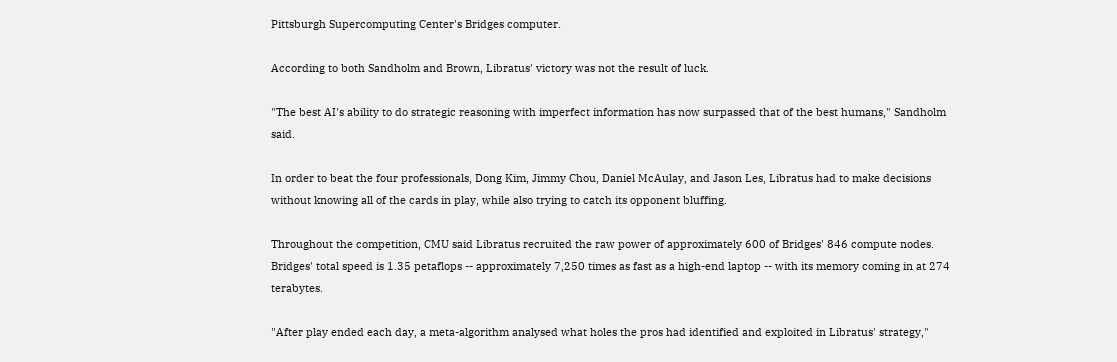Pittsburgh Supercomputing Center's Bridges computer.

According to both Sandholm and Brown, Libratus' victory was not the result of luck.

"The best AI's ability to do strategic reasoning with imperfect information has now surpassed that of the best humans," Sandholm said.

In order to beat the four professionals, Dong Kim, Jimmy Chou, Daniel McAulay, and Jason Les, Libratus had to make decisions without knowing all of the cards in play, while also trying to catch its opponent bluffing.

Throughout the competition, CMU said Libratus recruited the raw power of approximately 600 of Bridges' 846 compute nodes. Bridges' total speed is 1.35 petaflops -- approximately 7,250 times as fast as a high-end laptop -- with its memory coming in at 274 terabytes.

"After play ended each day, a meta-algorithm analysed what holes the pros had identified and exploited in Libratus' strategy,"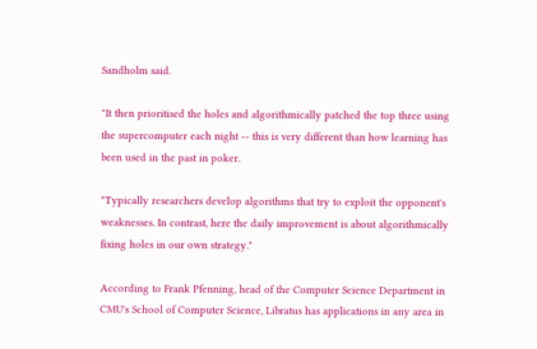Sandholm said.

"It then prioritised the holes and algorithmically patched the top three using the supercomputer each night -- this is very different than how learning has been used in the past in poker.

"Typically researchers develop algorithms that try to exploit the opponent's weaknesses. In contrast, here the daily improvement is about algorithmically fixing holes in our own strategy."

According to Frank Pfenning, head of the Computer Science Department in CMU's School of Computer Science, Libratus has applications in any area in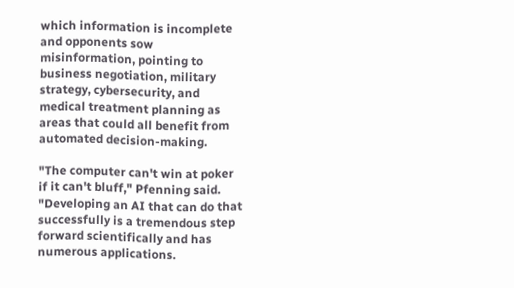which information is incomplete and opponents sow misinformation, pointing to business negotiation, military strategy, cybersecurity, and medical treatment planning as areas that could all benefit from automated decision-making.

"The computer can't win at poker if it can't bluff," Pfenning said. "Developing an AI that can do that successfully is a tremendous step forward scientifically and has numerous applications.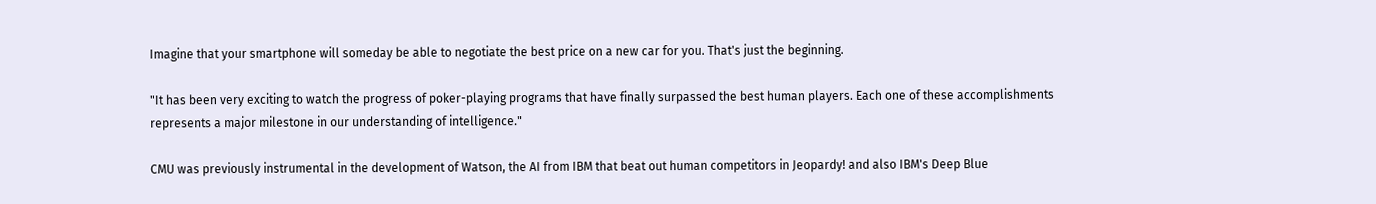Imagine that your smartphone will someday be able to negotiate the best price on a new car for you. That's just the beginning.

"It has been very exciting to watch the progress of poker-playing programs that have finally surpassed the best human players. Each one of these accomplishments represents a major milestone in our understanding of intelligence."

CMU was previously instrumental in the development of Watson, the AI from IBM that beat out human competitors in Jeopardy! and also IBM's Deep Blue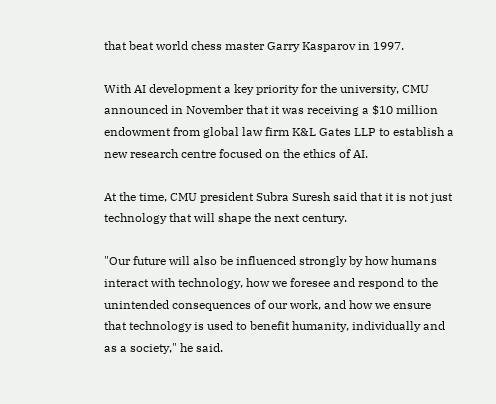that beat world chess master Garry Kasparov in 1997.

With AI development a key priority for the university, CMU announced in November that it was receiving a $10 million endowment from global law firm K&L Gates LLP to establish a new research centre focused on the ethics of AI.

At the time, CMU president Subra Suresh said that it is not just technology that will shape the next century.

"Our future will also be influenced strongly by how humans interact with technology, how we foresee and respond to the unintended consequences of our work, and how we ensure that technology is used to benefit humanity, individually and as a society," he said.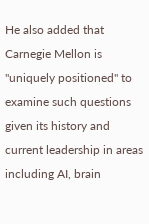He also added that Carnegie Mellon is "uniquely positioned" to examine such questions given its history and current leadership in areas including AI, brain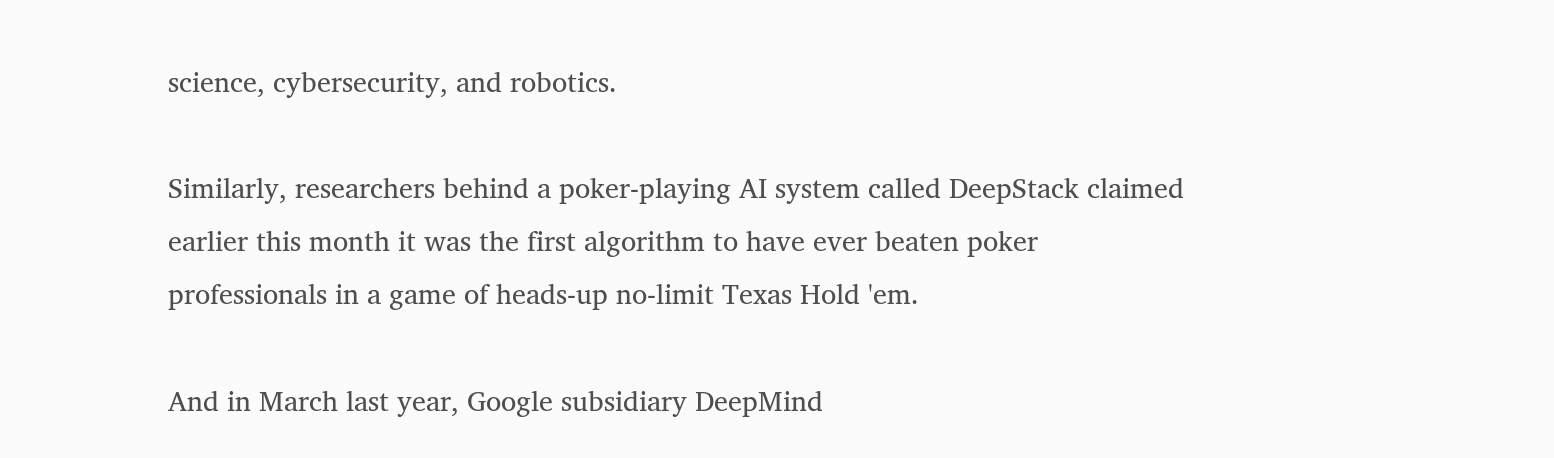science, cybersecurity, and robotics.

Similarly, researchers behind a poker-playing AI system called DeepStack claimed earlier this month it was the first algorithm to have ever beaten poker professionals in a game of heads-up no-limit Texas Hold 'em.

And in March last year, Google subsidiary DeepMind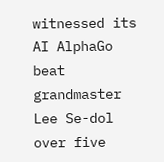witnessed its AI AlphaGo beat grandmaster Lee Se-dol over five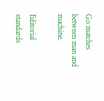Go matches between man and machine.

Editorial standards